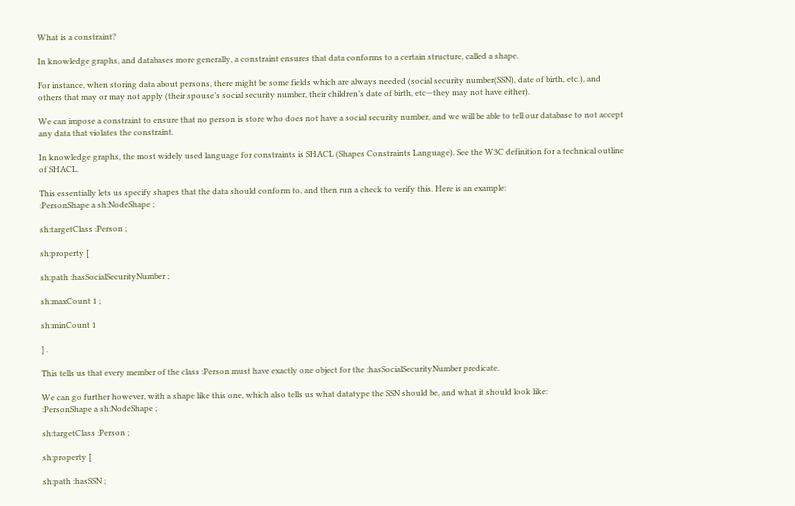What is a constraint?

In knowledge graphs, and databases more generally, a constraint ensures that data conforms to a certain structure, called a shape.

For instance, when storing data about persons, there might be some fields which are always needed (social security number(SSN), date of birth, etc.), and others that may or may not apply (their spouse’s social security number, their children’s date of birth, etc—they may not have either).

We can impose a constraint to ensure that no person is store who does not have a social security number, and we will be able to tell our database to not accept any data that violates the constraint.

In knowledge graphs, the most widely used language for constraints is SHACL (Shapes Constraints Language). See the W3C definition for a technical outline of SHACL.

This essentially lets us specify shapes that the data should conform to, and then run a check to verify this. Here is an example:
:PersonShape a sh:NodeShape ;

sh:targetClass :Person ;

sh:property [

sh:path :hasSocialSecurityNumber ;

sh:maxCount 1 ;

sh:minCount 1

] .

This tells us that every member of the class :Person must have exactly one object for the :hasSocialSecurityNumber predicate.

We can go further however, with a shape like this one, which also tells us what datatype the SSN should be, and what it should look like:
:PersonShape a sh:NodeShape ;

sh:targetClass :Person ;

sh:property [

sh:path :hasSSN ;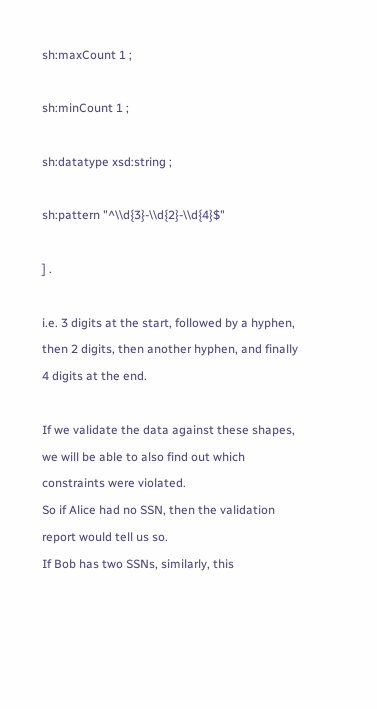sh:maxCount 1 ;

sh:minCount 1 ;

sh:datatype xsd:string ;

sh:pattern "^\\d{3}-\\d{2}-\\d{4}$"

] .

i.e. 3 digits at the start, followed by a hyphen, then 2 digits, then another hyphen, and finally 4 digits at the end.

If we validate the data against these shapes, we will be able to also find out which constraints were violated.
So if Alice had no SSN, then the validation report would tell us so.
If Bob has two SSNs, similarly, this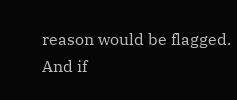reason would be flagged.
And if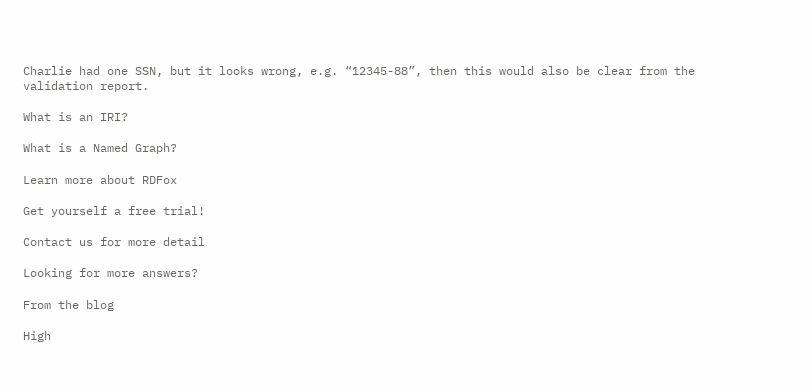Charlie had one SSN, but it looks wrong, e.g. “12345-88”, then this would also be clear from the validation report.

What is an IRI?

What is a Named Graph?

Learn more about RDFox

Get yourself a free trial!

Contact us for more detail

Looking for more answers?

From the blog

High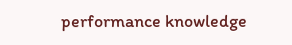performance knowledge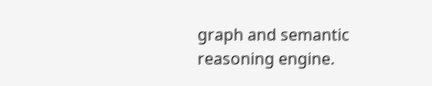graph and semantic reasoning engine.